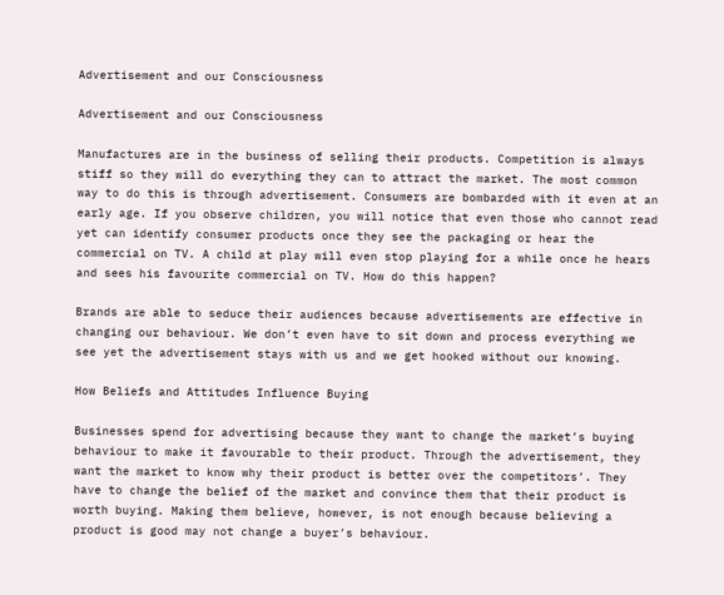Advertisement and our Consciousness

Advertisement and our Consciousness

Manufactures are in the business of selling their products. Competition is always stiff so they will do everything they can to attract the market. The most common way to do this is through advertisement. Consumers are bombarded with it even at an early age. If you observe children, you will notice that even those who cannot read yet can identify consumer products once they see the packaging or hear the commercial on TV. A child at play will even stop playing for a while once he hears and sees his favourite commercial on TV. How do this happen?

Brands are able to seduce their audiences because advertisements are effective in changing our behaviour. We don’t even have to sit down and process everything we see yet the advertisement stays with us and we get hooked without our knowing.

How Beliefs and Attitudes Influence Buying

Businesses spend for advertising because they want to change the market’s buying behaviour to make it favourable to their product. Through the advertisement, they want the market to know why their product is better over the competitors’. They have to change the belief of the market and convince them that their product is worth buying. Making them believe, however, is not enough because believing a product is good may not change a buyer’s behaviour.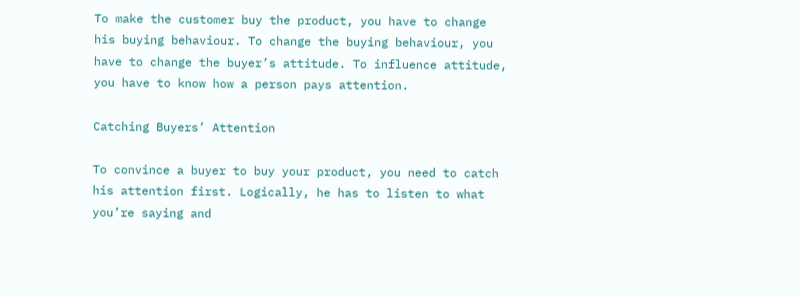To make the customer buy the product, you have to change his buying behaviour. To change the buying behaviour, you have to change the buyer’s attitude. To influence attitude, you have to know how a person pays attention.

Catching Buyers’ Attention

To convince a buyer to buy your product, you need to catch his attention first. Logically, he has to listen to what you’re saying and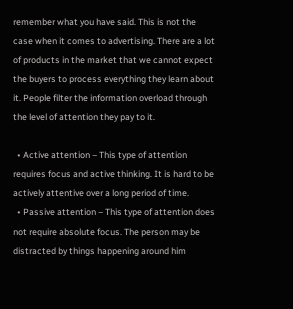remember what you have said. This is not the case when it comes to advertising. There are a lot of products in the market that we cannot expect the buyers to process everything they learn about it. People filter the information overload through the level of attention they pay to it.

  • Active attention – This type of attention requires focus and active thinking. It is hard to be actively attentive over a long period of time.
  • Passive attention – This type of attention does not require absolute focus. The person may be distracted by things happening around him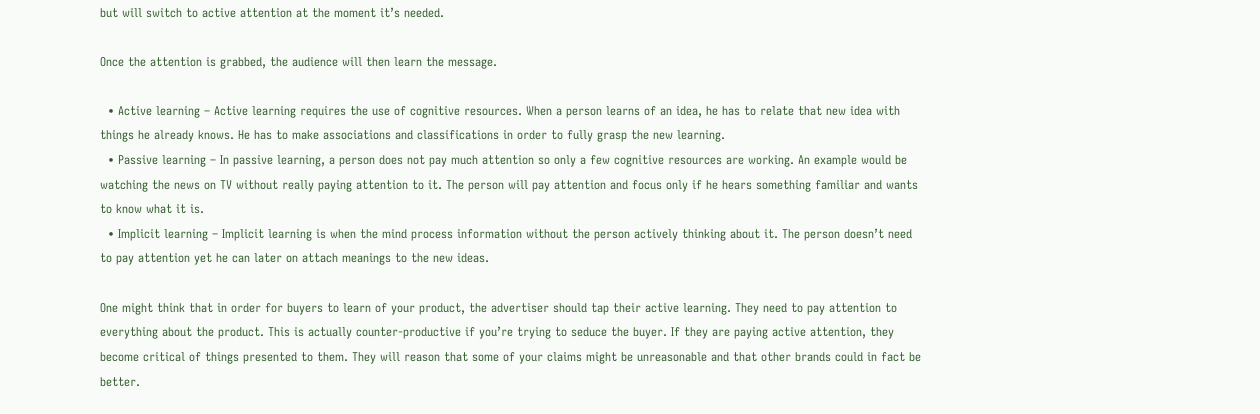but will switch to active attention at the moment it’s needed.

Once the attention is grabbed, the audience will then learn the message.

  • Active learning – Active learning requires the use of cognitive resources. When a person learns of an idea, he has to relate that new idea with things he already knows. He has to make associations and classifications in order to fully grasp the new learning.
  • Passive learning – In passive learning, a person does not pay much attention so only a few cognitive resources are working. An example would be watching the news on TV without really paying attention to it. The person will pay attention and focus only if he hears something familiar and wants to know what it is.
  • Implicit learning – Implicit learning is when the mind process information without the person actively thinking about it. The person doesn’t need to pay attention yet he can later on attach meanings to the new ideas.

One might think that in order for buyers to learn of your product, the advertiser should tap their active learning. They need to pay attention to everything about the product. This is actually counter-productive if you’re trying to seduce the buyer. If they are paying active attention, they become critical of things presented to them. They will reason that some of your claims might be unreasonable and that other brands could in fact be better.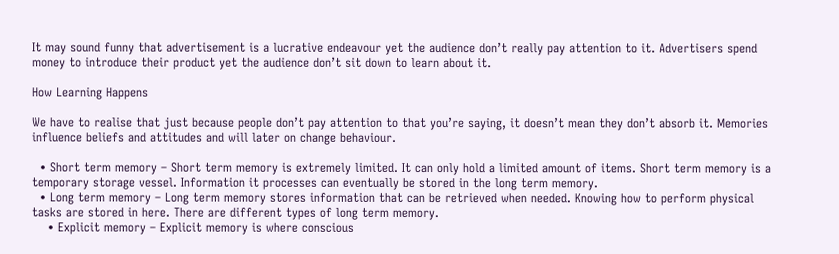It may sound funny that advertisement is a lucrative endeavour yet the audience don’t really pay attention to it. Advertisers spend money to introduce their product yet the audience don’t sit down to learn about it.

How Learning Happens

We have to realise that just because people don’t pay attention to that you’re saying, it doesn’t mean they don’t absorb it. Memories influence beliefs and attitudes and will later on change behaviour.

  • Short term memory – Short term memory is extremely limited. It can only hold a limited amount of items. Short term memory is a temporary storage vessel. Information it processes can eventually be stored in the long term memory.
  • Long term memory – Long term memory stores information that can be retrieved when needed. Knowing how to perform physical tasks are stored in here. There are different types of long term memory.
    • Explicit memory – Explicit memory is where conscious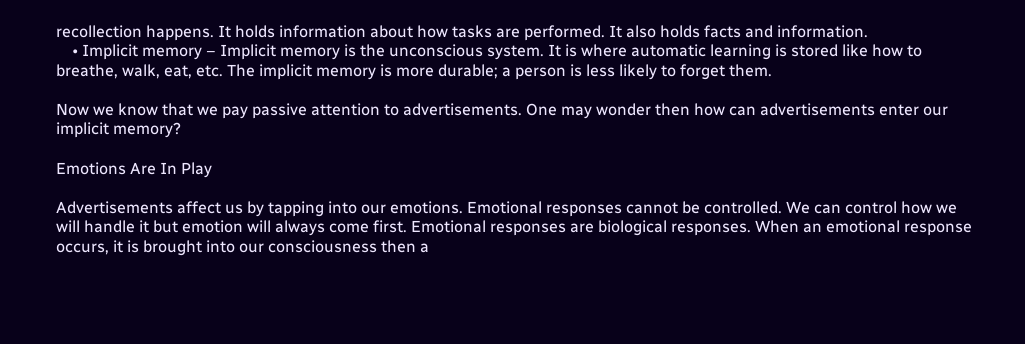recollection happens. It holds information about how tasks are performed. It also holds facts and information.
    • Implicit memory – Implicit memory is the unconscious system. It is where automatic learning is stored like how to breathe, walk, eat, etc. The implicit memory is more durable; a person is less likely to forget them.

Now we know that we pay passive attention to advertisements. One may wonder then how can advertisements enter our implicit memory?

Emotions Are In Play

Advertisements affect us by tapping into our emotions. Emotional responses cannot be controlled. We can control how we will handle it but emotion will always come first. Emotional responses are biological responses. When an emotional response occurs, it is brought into our consciousness then a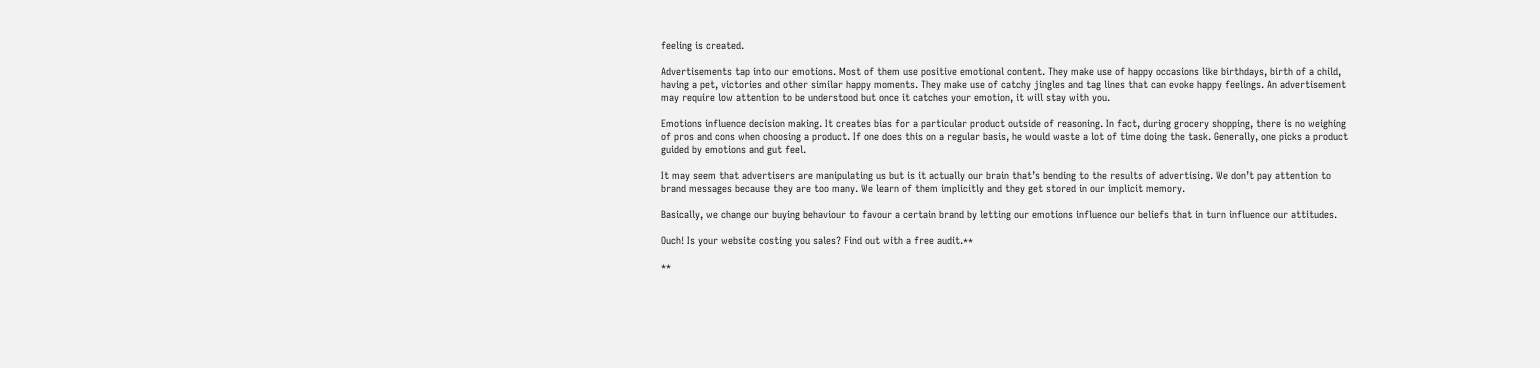feeling is created.

Advertisements tap into our emotions. Most of them use positive emotional content. They make use of happy occasions like birthdays, birth of a child, having a pet, victories and other similar happy moments. They make use of catchy jingles and tag lines that can evoke happy feelings. An advertisement may require low attention to be understood but once it catches your emotion, it will stay with you.

Emotions influence decision making. It creates bias for a particular product outside of reasoning. In fact, during grocery shopping, there is no weighing of pros and cons when choosing a product. If one does this on a regular basis, he would waste a lot of time doing the task. Generally, one picks a product guided by emotions and gut feel.

It may seem that advertisers are manipulating us but is it actually our brain that’s bending to the results of advertising. We don’t pay attention to brand messages because they are too many. We learn of them implicitly and they get stored in our implicit memory.

Basically, we change our buying behaviour to favour a certain brand by letting our emotions influence our beliefs that in turn influence our attitudes.

Ouch! Is your website costing you sales? Find out with a free audit.**

**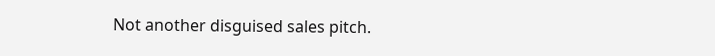Not another disguised sales pitch.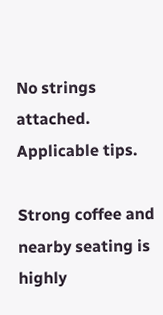No strings attached. Applicable tips.

Strong coffee and nearby seating is highly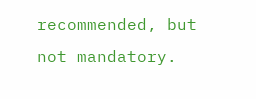recommended, but not mandatory.